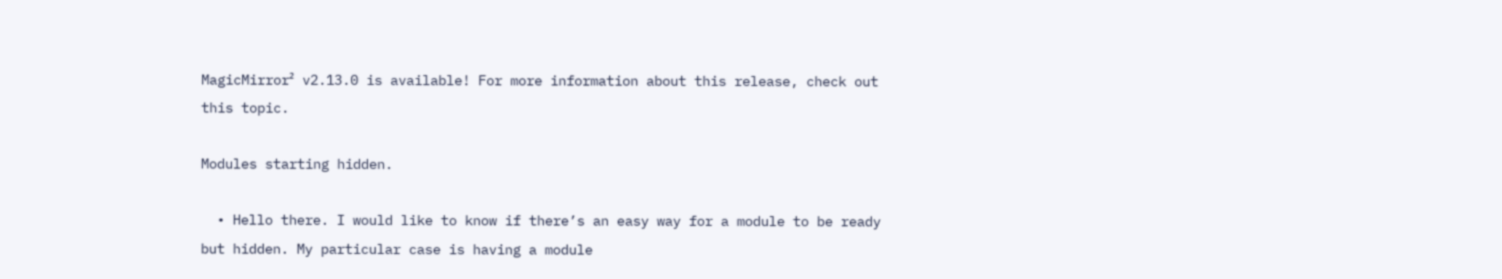MagicMirror² v2.13.0 is available! For more information about this release, check out this topic.

Modules starting hidden.

  • Hello there. I would like to know if there’s an easy way for a module to be ready but hidden. My particular case is having a module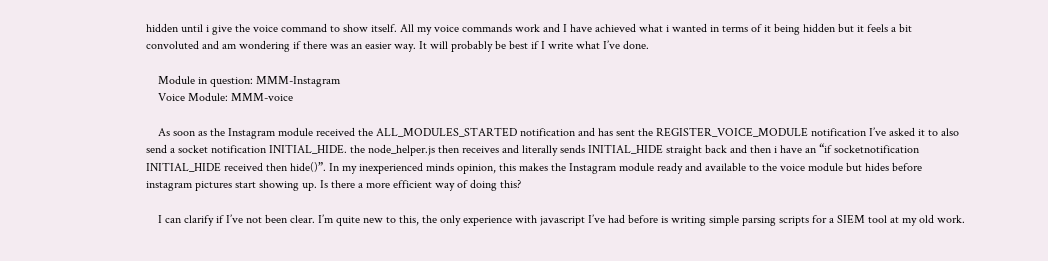hidden until i give the voice command to show itself. All my voice commands work and I have achieved what i wanted in terms of it being hidden but it feels a bit convoluted and am wondering if there was an easier way. It will probably be best if I write what I’ve done.

    Module in question: MMM-Instagram
    Voice Module: MMM-voice

    As soon as the Instagram module received the ALL_MODULES_STARTED notification and has sent the REGISTER_VOICE_MODULE notification I’ve asked it to also send a socket notification INITIAL_HIDE. the node_helper.js then receives and literally sends INITIAL_HIDE straight back and then i have an “if socketnotification INITIAL_HIDE received then hide()”. In my inexperienced minds opinion, this makes the Instagram module ready and available to the voice module but hides before instagram pictures start showing up. Is there a more efficient way of doing this?

    I can clarify if I’ve not been clear. I’m quite new to this, the only experience with javascript I’ve had before is writing simple parsing scripts for a SIEM tool at my old work.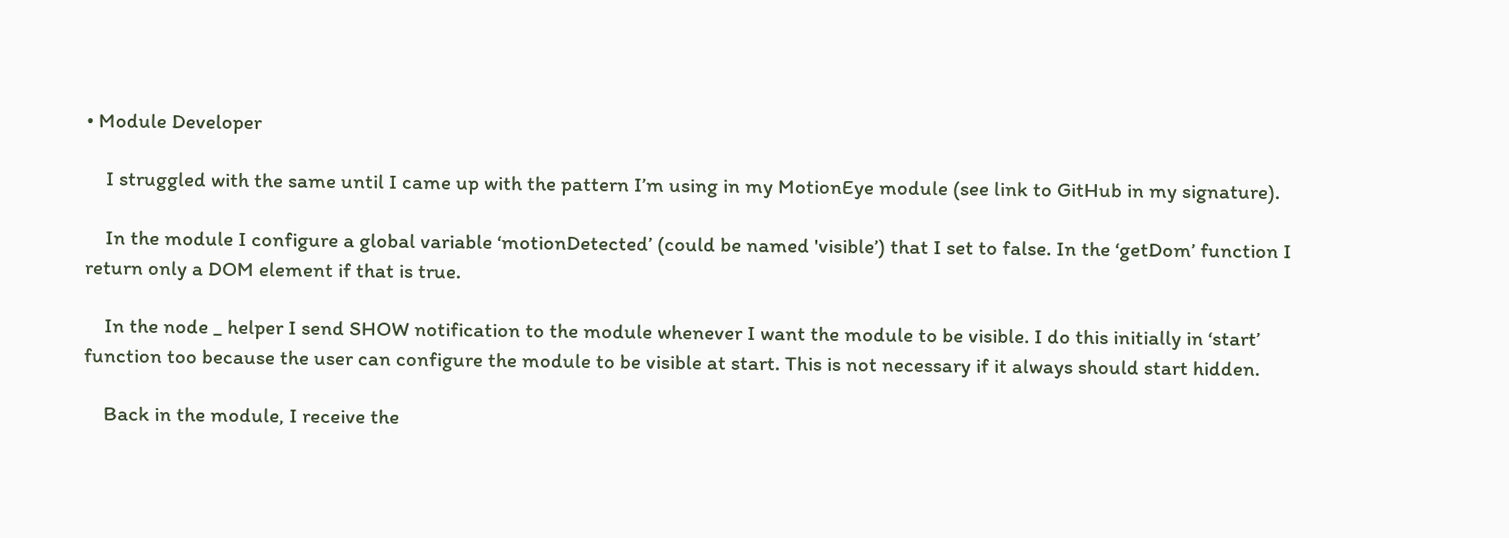• Module Developer

    I struggled with the same until I came up with the pattern I’m using in my MotionEye module (see link to GitHub in my signature).

    In the module I configure a global variable ‘motionDetected’ (could be named 'visible’) that I set to false. In the ‘getDom’ function I return only a DOM element if that is true.

    In the node _ helper I send SHOW notification to the module whenever I want the module to be visible. I do this initially in ‘start’ function too because the user can configure the module to be visible at start. This is not necessary if it always should start hidden.

    Back in the module, I receive the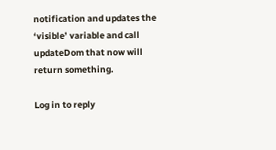notification and updates the ‘visible’ variable and call updateDom that now will return something.

Log in to reply